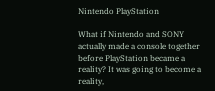Nintendo PlayStation

What if Nintendo and SONY actually made a console together before PlayStation became a reality? It was going to become a reality,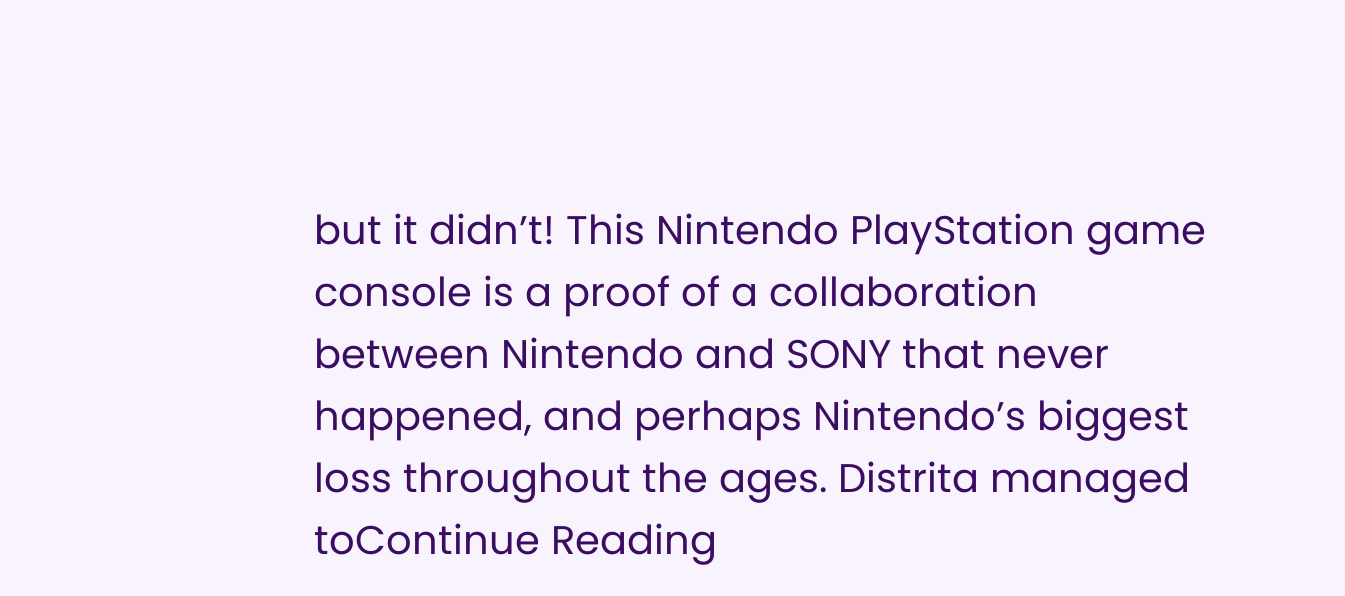but it didn’t! This Nintendo PlayStation game console is a proof of a collaboration between Nintendo and SONY that never happened, and perhaps Nintendo’s biggest loss throughout the ages. Distrita managed toContinue Reading